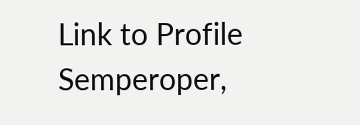Link to Profile Semperoper,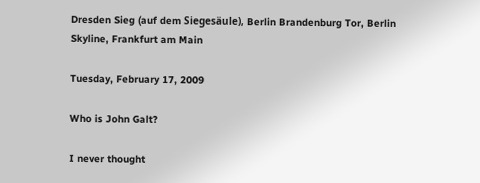Dresden Sieg (auf dem Siegesäule), Berlin Brandenburg Tor, Berlin Skyline, Frankfurt am Main

Tuesday, February 17, 2009

Who is John Galt?

I never thought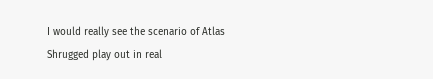I would really see the scenario of Atlas Shrugged play out in real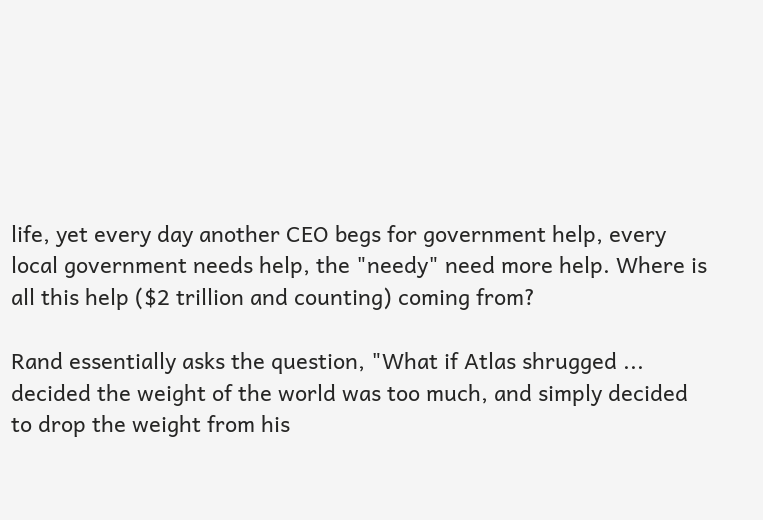life, yet every day another CEO begs for government help, every local government needs help, the "needy" need more help. Where is all this help ($2 trillion and counting) coming from?

Rand essentially asks the question, "What if Atlas shrugged ... decided the weight of the world was too much, and simply decided to drop the weight from his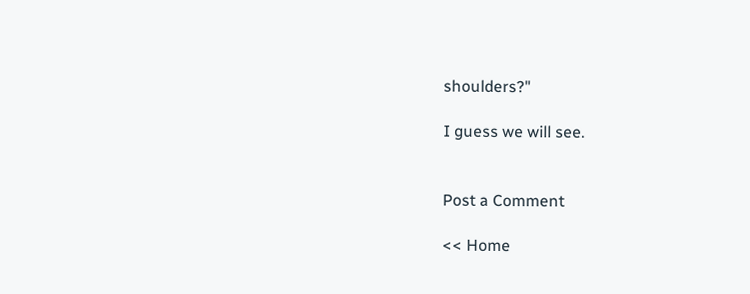shoulders?"

I guess we will see.


Post a Comment

<< Home